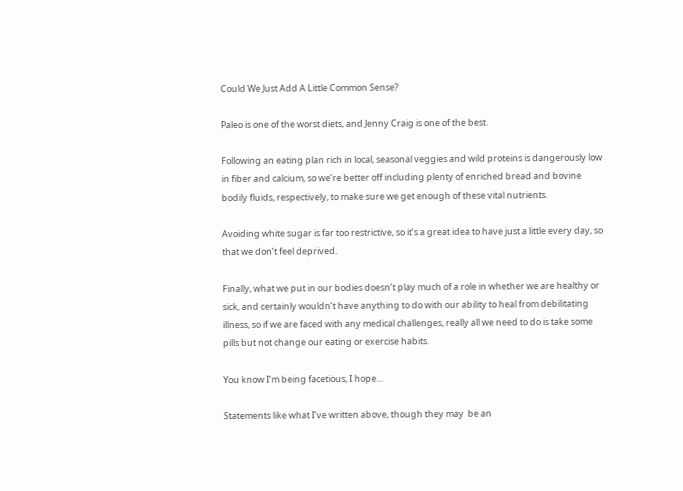Could We Just Add A Little Common Sense?

Paleo is one of the worst diets, and Jenny Craig is one of the best.

Following an eating plan rich in local, seasonal veggies and wild proteins is dangerously low in fiber and calcium, so we’re better off including plenty of enriched bread and bovine bodily fluids, respectively, to make sure we get enough of these vital nutrients.

Avoiding white sugar is far too restrictive, so it’s a great idea to have just a little every day, so that we don’t feel deprived.

Finally, what we put in our bodies doesn’t play much of a role in whether we are healthy or sick, and certainly wouldn’t have anything to do with our ability to heal from debilitating illness, so if we are faced with any medical challenges, really all we need to do is take some pills but not change our eating or exercise habits.

You know I’m being facetious, I hope…

Statements like what I’ve written above, though they may  be an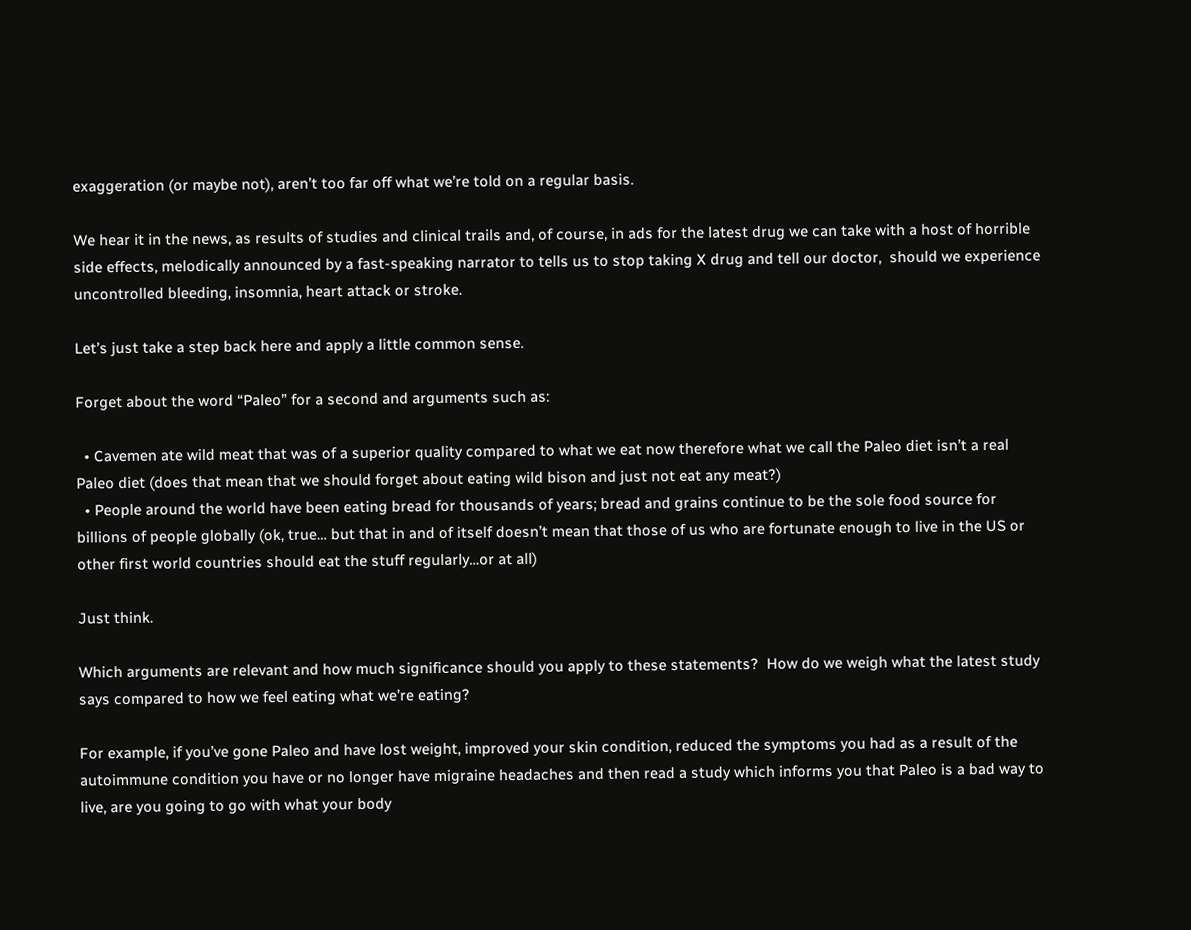exaggeration (or maybe not), aren’t too far off what we’re told on a regular basis.

We hear it in the news, as results of studies and clinical trails and, of course, in ads for the latest drug we can take with a host of horrible side effects, melodically announced by a fast-speaking narrator to tells us to stop taking X drug and tell our doctor,  should we experience uncontrolled bleeding, insomnia, heart attack or stroke.

Let’s just take a step back here and apply a little common sense.

Forget about the word “Paleo” for a second and arguments such as:

  • Cavemen ate wild meat that was of a superior quality compared to what we eat now therefore what we call the Paleo diet isn’t a real Paleo diet (does that mean that we should forget about eating wild bison and just not eat any meat?)
  • People around the world have been eating bread for thousands of years; bread and grains continue to be the sole food source for billions of people globally (ok, true… but that in and of itself doesn’t mean that those of us who are fortunate enough to live in the US or other first world countries should eat the stuff regularly…or at all)

Just think.

Which arguments are relevant and how much significance should you apply to these statements?  How do we weigh what the latest study says compared to how we feel eating what we’re eating?

For example, if you’ve gone Paleo and have lost weight, improved your skin condition, reduced the symptoms you had as a result of the autoimmune condition you have or no longer have migraine headaches and then read a study which informs you that Paleo is a bad way to live, are you going to go with what your body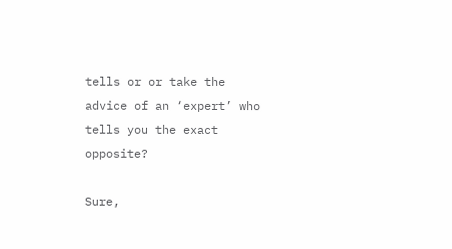tells or or take the advice of an ‘expert’ who tells you the exact opposite?

Sure,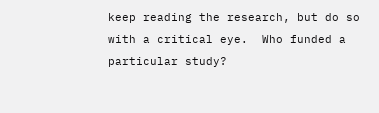keep reading the research, but do so with a critical eye.  Who funded a particular study?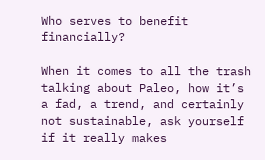Who serves to benefit financially?

When it comes to all the trash talking about Paleo, how it’s a fad, a trend, and certainly not sustainable, ask yourself if it really makes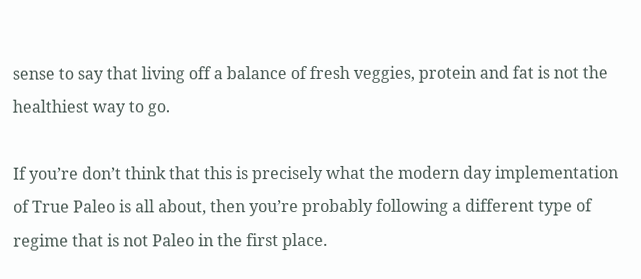sense to say that living off a balance of fresh veggies, protein and fat is not the healthiest way to go.

If you’re don’t think that this is precisely what the modern day implementation of True Paleo is all about, then you’re probably following a different type of regime that is not Paleo in the first place.